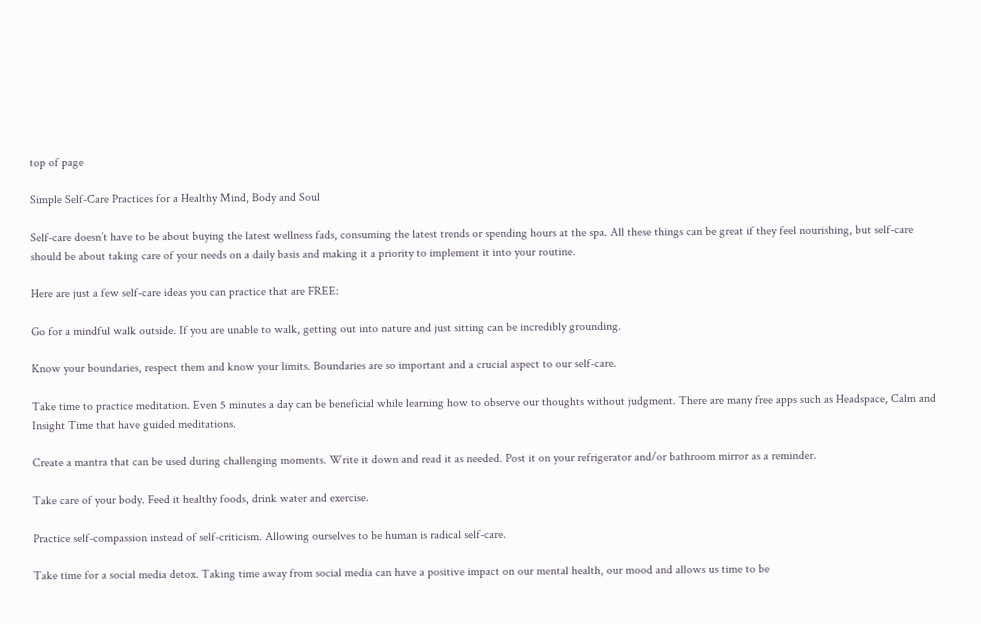top of page

Simple Self-Care Practices for a Healthy Mind, Body and Soul

Self-care doesn’t have to be about buying the latest wellness fads, consuming the latest trends or spending hours at the spa. All these things can be great if they feel nourishing, but self-care should be about taking care of your needs on a daily basis and making it a priority to implement it into your routine.

Here are just a few self-care ideas you can practice that are FREE:

Go for a mindful walk outside. If you are unable to walk, getting out into nature and just sitting can be incredibly grounding.

Know your boundaries, respect them and know your limits. Boundaries are so important and a crucial aspect to our self-care.

Take time to practice meditation. Even 5 minutes a day can be beneficial while learning how to observe our thoughts without judgment. There are many free apps such as Headspace, Calm and Insight Time that have guided meditations.

Create a mantra that can be used during challenging moments. Write it down and read it as needed. Post it on your refrigerator and/or bathroom mirror as a reminder.

Take care of your body. Feed it healthy foods, drink water and exercise.

Practice self-compassion instead of self-criticism. Allowing ourselves to be human is radical self-care.

Take time for a social media detox. Taking time away from social media can have a positive impact on our mental health, our mood and allows us time to be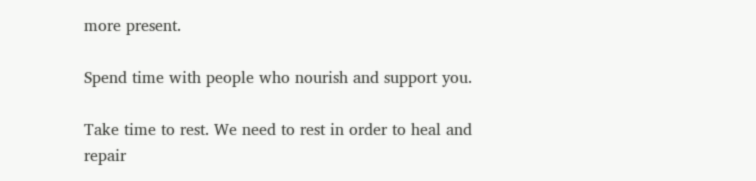more present.

Spend time with people who nourish and support you.

Take time to rest. We need to rest in order to heal and repair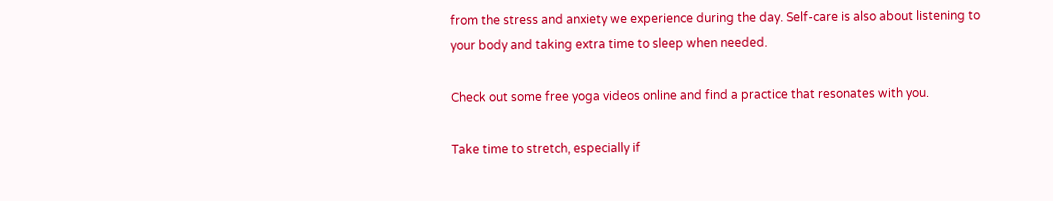from the stress and anxiety we experience during the day. Self-care is also about listening to your body and taking extra time to sleep when needed.

Check out some free yoga videos online and find a practice that resonates with you.

Take time to stretch, especially if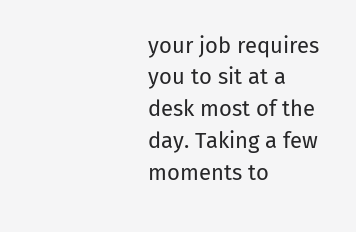your job requires you to sit at a desk most of the day. Taking a few moments to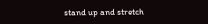stand up and stretch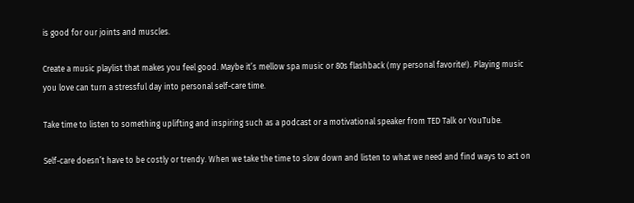is good for our joints and muscles.

Create a music playlist that makes you feel good. Maybe it’s mellow spa music or 80s flashback (my personal favorite!). Playing music you love can turn a stressful day into personal self-care time.

Take time to listen to something uplifting and inspiring such as a podcast or a motivational speaker from TED Talk or YouTube.

Self-care doesn’t have to be costly or trendy. When we take the time to slow down and listen to what we need and find ways to act on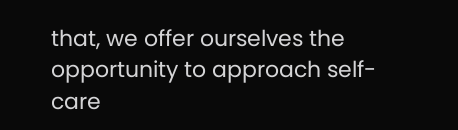that, we offer ourselves the opportunity to approach self-care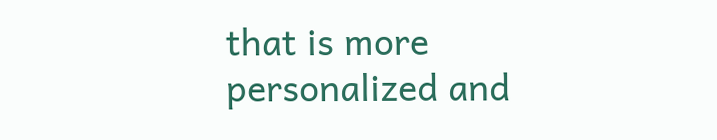that is more personalized and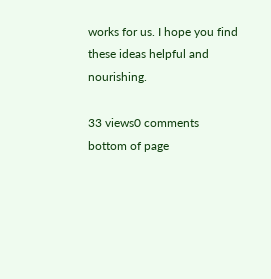works for us. I hope you find these ideas helpful and nourishing.

33 views0 comments
bottom of page